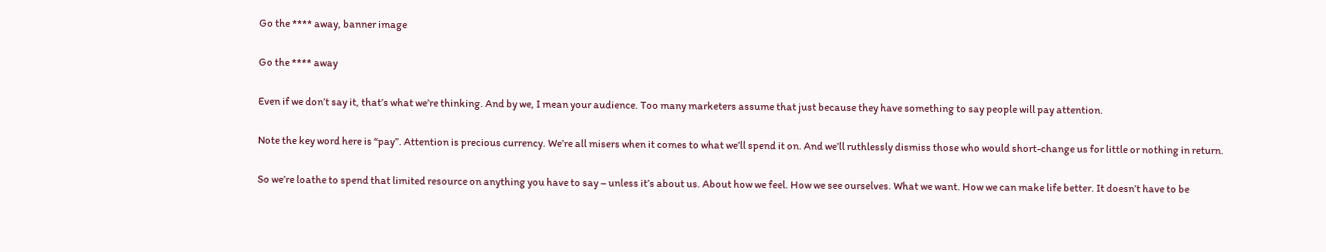Go the **** away, banner image

Go the **** away

Even if we don’t say it, that’s what we’re thinking. And by we, I mean your audience. Too many marketers assume that just because they have something to say people will pay attention.

Note the key word here is “pay”. Attention is precious currency. We’re all misers when it comes to what we’ll spend it on. And we’ll ruthlessly dismiss those who would short-change us for little or nothing in return.

So we’re loathe to spend that limited resource on anything you have to say – unless it’s about us. About how we feel. How we see ourselves. What we want. How we can make life better. It doesn’t have to be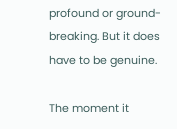profound or ground-breaking. But it does have to be genuine.

The moment it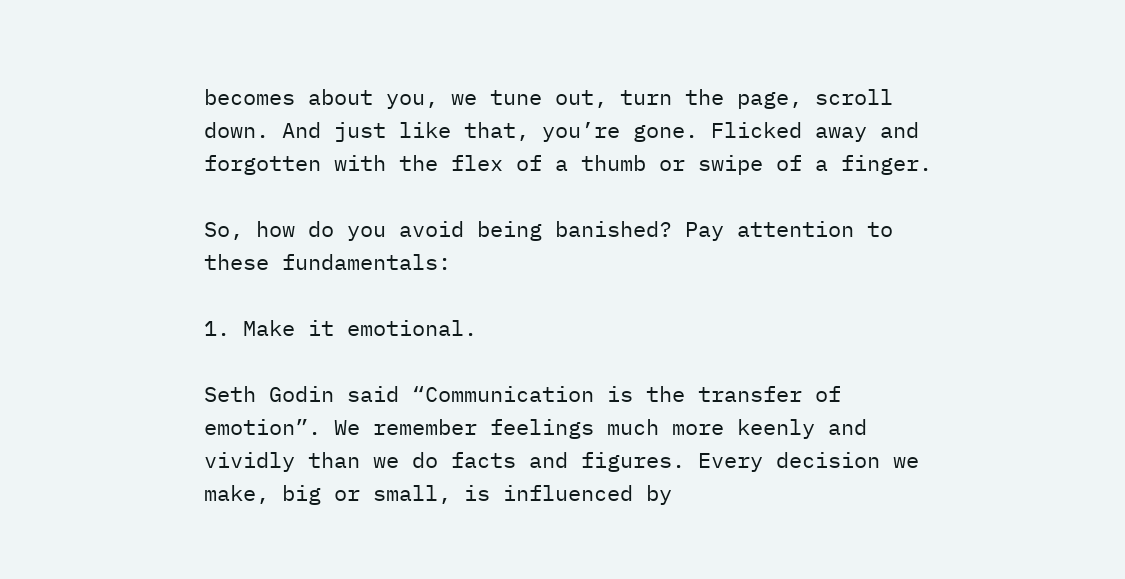becomes about you, we tune out, turn the page, scroll down. And just like that, you’re gone. Flicked away and forgotten with the flex of a thumb or swipe of a finger.

So, how do you avoid being banished? Pay attention to these fundamentals:

1. Make it emotional.

Seth Godin said “Communication is the transfer of emotion”. We remember feelings much more keenly and vividly than we do facts and figures. Every decision we make, big or small, is influenced by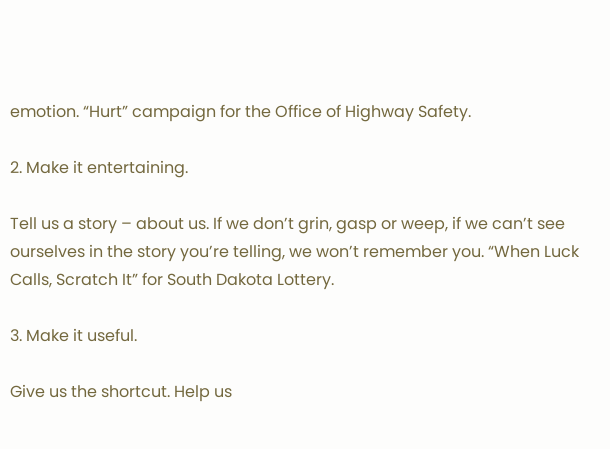emotion. “Hurt” campaign for the Office of Highway Safety.

2. Make it entertaining.

Tell us a story – about us. If we don’t grin, gasp or weep, if we can’t see ourselves in the story you’re telling, we won’t remember you. “When Luck Calls, Scratch It” for South Dakota Lottery.

3. Make it useful.

Give us the shortcut. Help us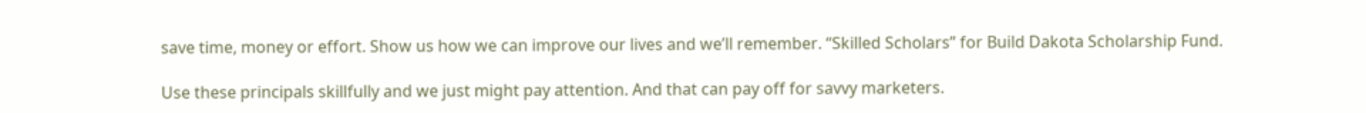save time, money or effort. Show us how we can improve our lives and we’ll remember. “Skilled Scholars” for Build Dakota Scholarship Fund.

Use these principals skillfully and we just might pay attention. And that can pay off for savvy marketers.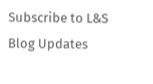Subscribe to L&S Blog Updates